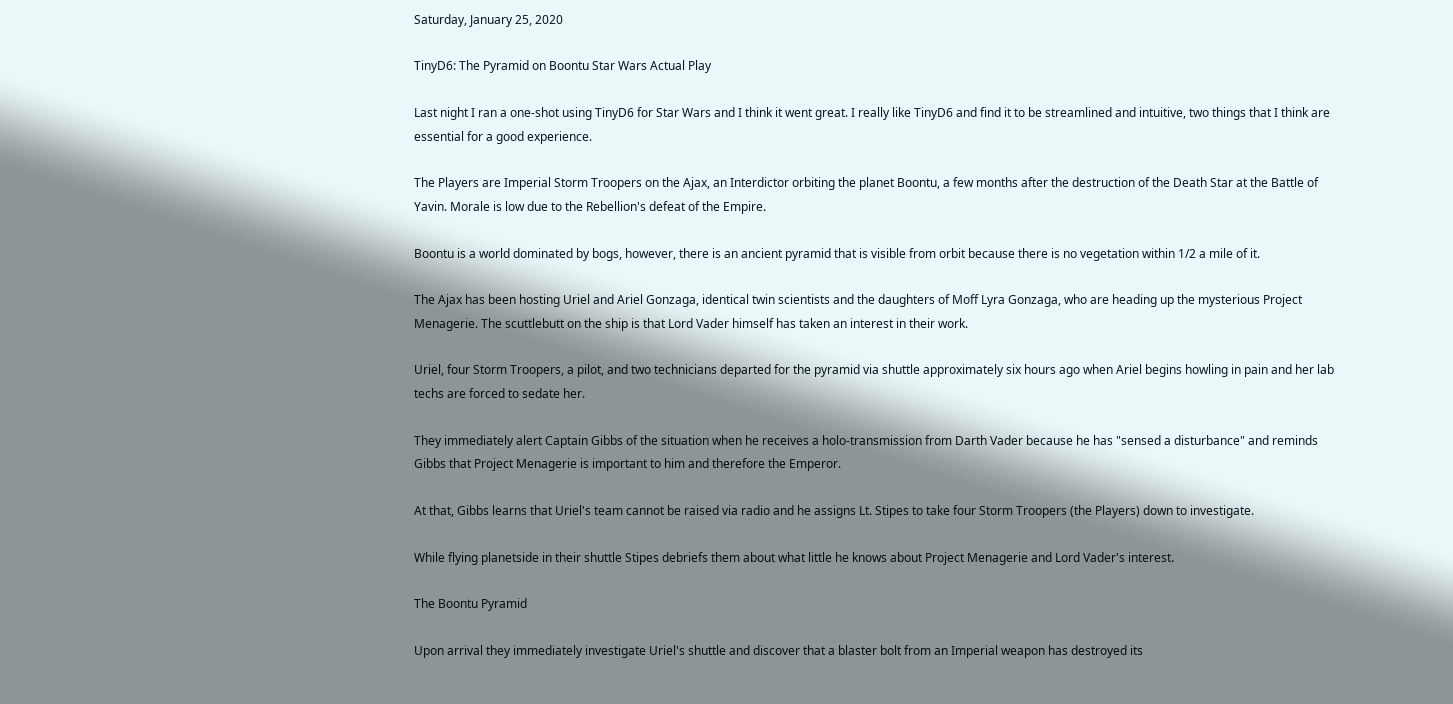Saturday, January 25, 2020

TinyD6: The Pyramid on Boontu Star Wars Actual Play

Last night I ran a one-shot using TinyD6 for Star Wars and I think it went great. I really like TinyD6 and find it to be streamlined and intuitive, two things that I think are essential for a good experience.

The Players are Imperial Storm Troopers on the Ajax, an Interdictor orbiting the planet Boontu, a few months after the destruction of the Death Star at the Battle of Yavin. Morale is low due to the Rebellion's defeat of the Empire.

Boontu is a world dominated by bogs, however, there is an ancient pyramid that is visible from orbit because there is no vegetation within 1/2 a mile of it.

The Ajax has been hosting Uriel and Ariel Gonzaga, identical twin scientists and the daughters of Moff Lyra Gonzaga, who are heading up the mysterious Project Menagerie. The scuttlebutt on the ship is that Lord Vader himself has taken an interest in their work.

Uriel, four Storm Troopers, a pilot, and two technicians departed for the pyramid via shuttle approximately six hours ago when Ariel begins howling in pain and her lab techs are forced to sedate her.

They immediately alert Captain Gibbs of the situation when he receives a holo-transmission from Darth Vader because he has "sensed a disturbance" and reminds Gibbs that Project Menagerie is important to him and therefore the Emperor.

At that, Gibbs learns that Uriel's team cannot be raised via radio and he assigns Lt. Stipes to take four Storm Troopers (the Players) down to investigate.

While flying planetside in their shuttle Stipes debriefs them about what little he knows about Project Menagerie and Lord Vader's interest.

The Boontu Pyramid

Upon arrival they immediately investigate Uriel's shuttle and discover that a blaster bolt from an Imperial weapon has destroyed its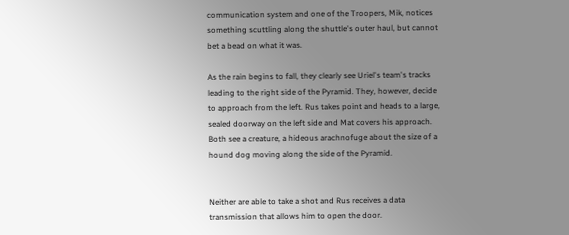communication system and one of the Troopers, Mik, notices something scuttling along the shuttle's outer haul, but cannot bet a bead on what it was.

As the rain begins to fall, they clearly see Uriel's team's tracks leading to the right side of the Pyramid. They, however, decide to approach from the left. Rus takes point and heads to a large, sealed doorway on the left side and Mat covers his approach. Both see a creature, a hideous arachnofuge about the size of a hound dog moving along the side of the Pyramid.


Neither are able to take a shot and Rus receives a data transmission that allows him to open the door.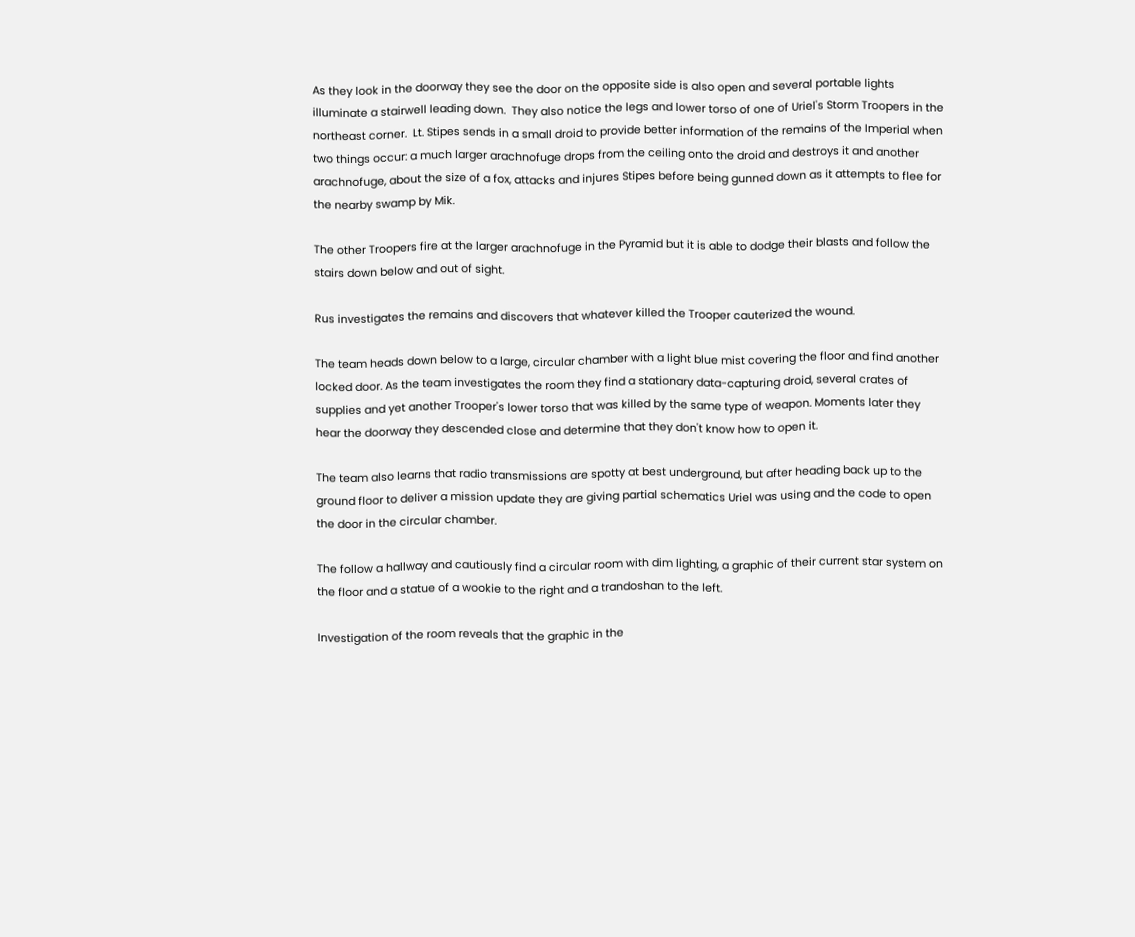As they look in the doorway they see the door on the opposite side is also open and several portable lights illuminate a stairwell leading down.  They also notice the legs and lower torso of one of Uriel's Storm Troopers in the northeast corner.  Lt. Stipes sends in a small droid to provide better information of the remains of the Imperial when two things occur: a much larger arachnofuge drops from the ceiling onto the droid and destroys it and another arachnofuge, about the size of a fox, attacks and injures Stipes before being gunned down as it attempts to flee for the nearby swamp by Mik.

The other Troopers fire at the larger arachnofuge in the Pyramid but it is able to dodge their blasts and follow the stairs down below and out of sight.

Rus investigates the remains and discovers that whatever killed the Trooper cauterized the wound.

The team heads down below to a large, circular chamber with a light blue mist covering the floor and find another locked door. As the team investigates the room they find a stationary data-capturing droid, several crates of supplies and yet another Trooper's lower torso that was killed by the same type of weapon. Moments later they hear the doorway they descended close and determine that they don't know how to open it.

The team also learns that radio transmissions are spotty at best underground, but after heading back up to the ground floor to deliver a mission update they are giving partial schematics Uriel was using and the code to open the door in the circular chamber.

The follow a hallway and cautiously find a circular room with dim lighting, a graphic of their current star system on the floor and a statue of a wookie to the right and a trandoshan to the left.

Investigation of the room reveals that the graphic in the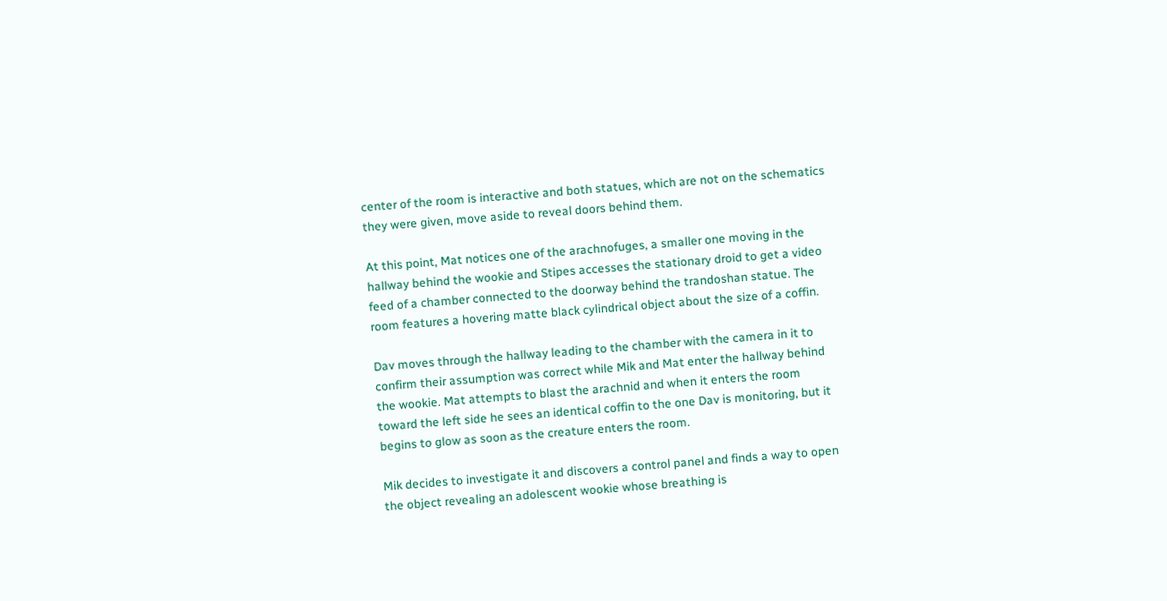center of the room is interactive and both statues, which are not on the schematics they were given, move aside to reveal doors behind them.

At this point, Mat notices one of the arachnofuges, a smaller one moving in the hallway behind the wookie and Stipes accesses the stationary droid to get a video feed of a chamber connected to the doorway behind the trandoshan statue. The room features a hovering matte black cylindrical object about the size of a coffin.

Dav moves through the hallway leading to the chamber with the camera in it to confirm their assumption was correct while Mik and Mat enter the hallway behind the wookie. Mat attempts to blast the arachnid and when it enters the room toward the left side he sees an identical coffin to the one Dav is monitoring, but it begins to glow as soon as the creature enters the room.

Mik decides to investigate it and discovers a control panel and finds a way to open the object revealing an adolescent wookie whose breathing is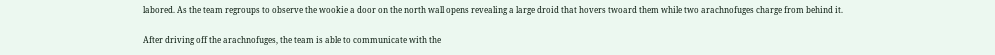labored. As the team regroups to observe the wookie a door on the north wall opens revealing a large droid that hovers twoard them while two arachnofuges charge from behind it.

After driving off the arachnofuges, the team is able to communicate with the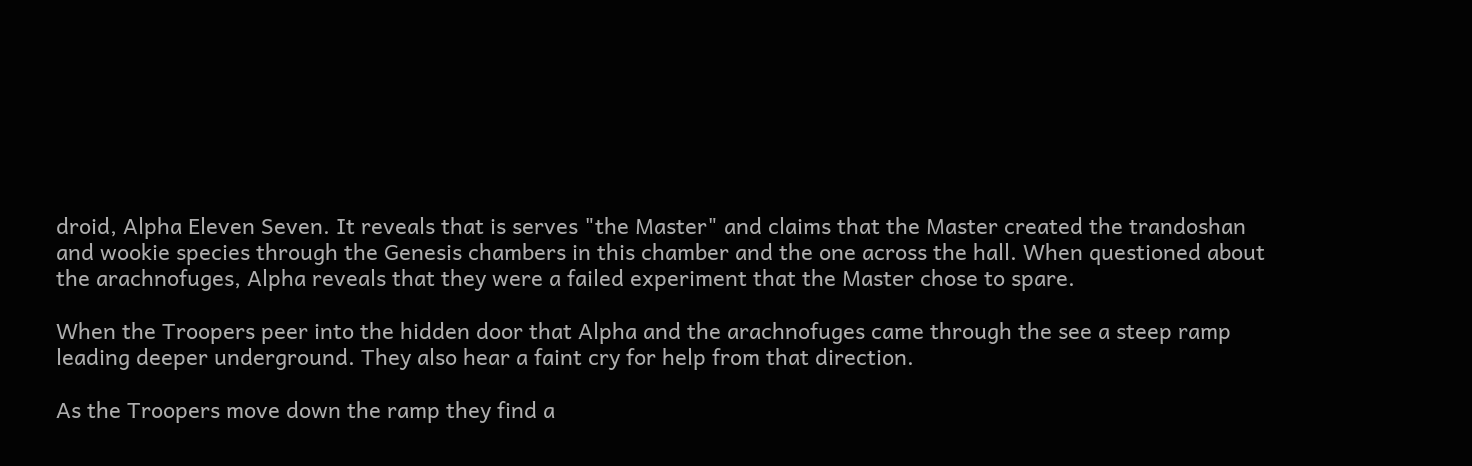droid, Alpha Eleven Seven. It reveals that is serves "the Master" and claims that the Master created the trandoshan and wookie species through the Genesis chambers in this chamber and the one across the hall. When questioned about the arachnofuges, Alpha reveals that they were a failed experiment that the Master chose to spare.

When the Troopers peer into the hidden door that Alpha and the arachnofuges came through the see a steep ramp leading deeper underground. They also hear a faint cry for help from that direction.

As the Troopers move down the ramp they find a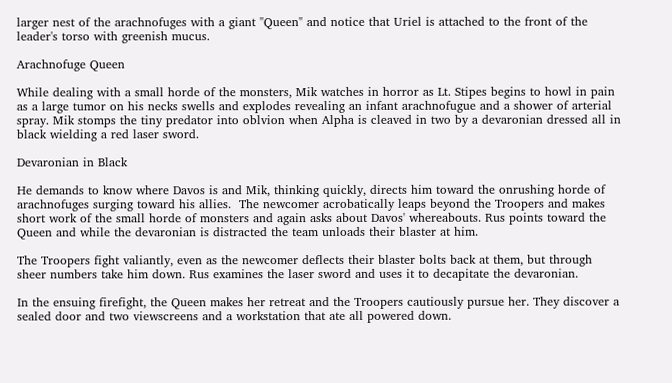larger nest of the arachnofuges with a giant "Queen" and notice that Uriel is attached to the front of the leader's torso with greenish mucus.

Arachnofuge Queen

While dealing with a small horde of the monsters, Mik watches in horror as Lt. Stipes begins to howl in pain as a large tumor on his necks swells and explodes revealing an infant arachnofugue and a shower of arterial spray. Mik stomps the tiny predator into oblvion when Alpha is cleaved in two by a devaronian dressed all in black wielding a red laser sword.

Devaronian in Black

He demands to know where Davos is and Mik, thinking quickly, directs him toward the onrushing horde of arachnofuges surging toward his allies.  The newcomer acrobatically leaps beyond the Troopers and makes short work of the small horde of monsters and again asks about Davos' whereabouts. Rus points toward the Queen and while the devaronian is distracted the team unloads their blaster at him.

The Troopers fight valiantly, even as the newcomer deflects their blaster bolts back at them, but through sheer numbers take him down. Rus examines the laser sword and uses it to decapitate the devaronian.

In the ensuing firefight, the Queen makes her retreat and the Troopers cautiously pursue her. They discover a sealed door and two viewscreens and a workstation that ate all powered down.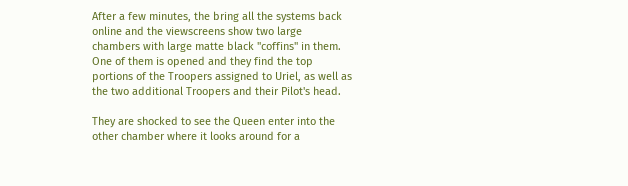After a few minutes, the bring all the systems back online and the viewscreens show two large chambers with large matte black "coffins" in them. One of them is opened and they find the top portions of the Troopers assigned to Uriel, as well as the two additional Troopers and their Pilot's head.

They are shocked to see the Queen enter into the other chamber where it looks around for a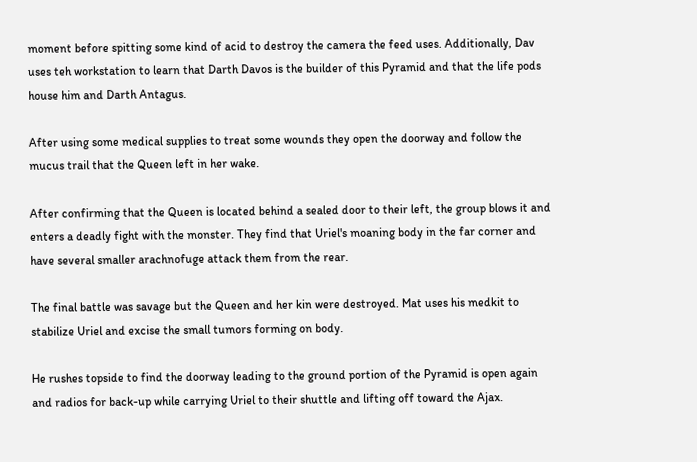moment before spitting some kind of acid to destroy the camera the feed uses. Additionally, Dav uses teh workstation to learn that Darth Davos is the builder of this Pyramid and that the life pods house him and Darth Antagus.

After using some medical supplies to treat some wounds they open the doorway and follow the mucus trail that the Queen left in her wake.

After confirming that the Queen is located behind a sealed door to their left, the group blows it and enters a deadly fight with the monster. They find that Uriel's moaning body in the far corner and have several smaller arachnofuge attack them from the rear.

The final battle was savage but the Queen and her kin were destroyed. Mat uses his medkit to stabilize Uriel and excise the small tumors forming on body.

He rushes topside to find the doorway leading to the ground portion of the Pyramid is open again and radios for back-up while carrying Uriel to their shuttle and lifting off toward the Ajax.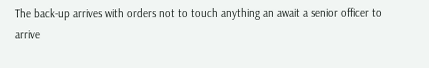The back-up arrives with orders not to touch anything an await a senior officer to arrive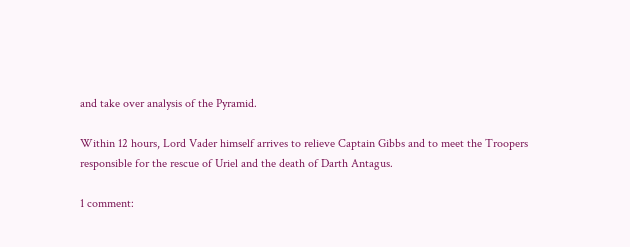and take over analysis of the Pyramid.

Within 12 hours, Lord Vader himself arrives to relieve Captain Gibbs and to meet the Troopers responsible for the rescue of Uriel and the death of Darth Antagus.

1 comment: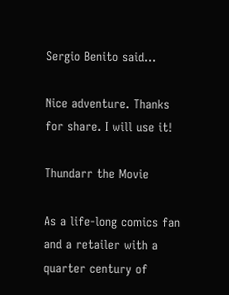Sergio Benito said...

Nice adventure. Thanks for share. I will use it!

Thundarr the Movie

As a life-long comics fan and a retailer with a quarter century of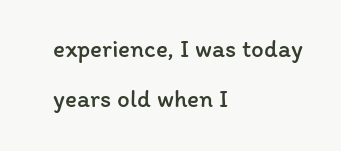experience, I was today years old when I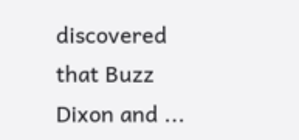discovered that Buzz Dixon and ...